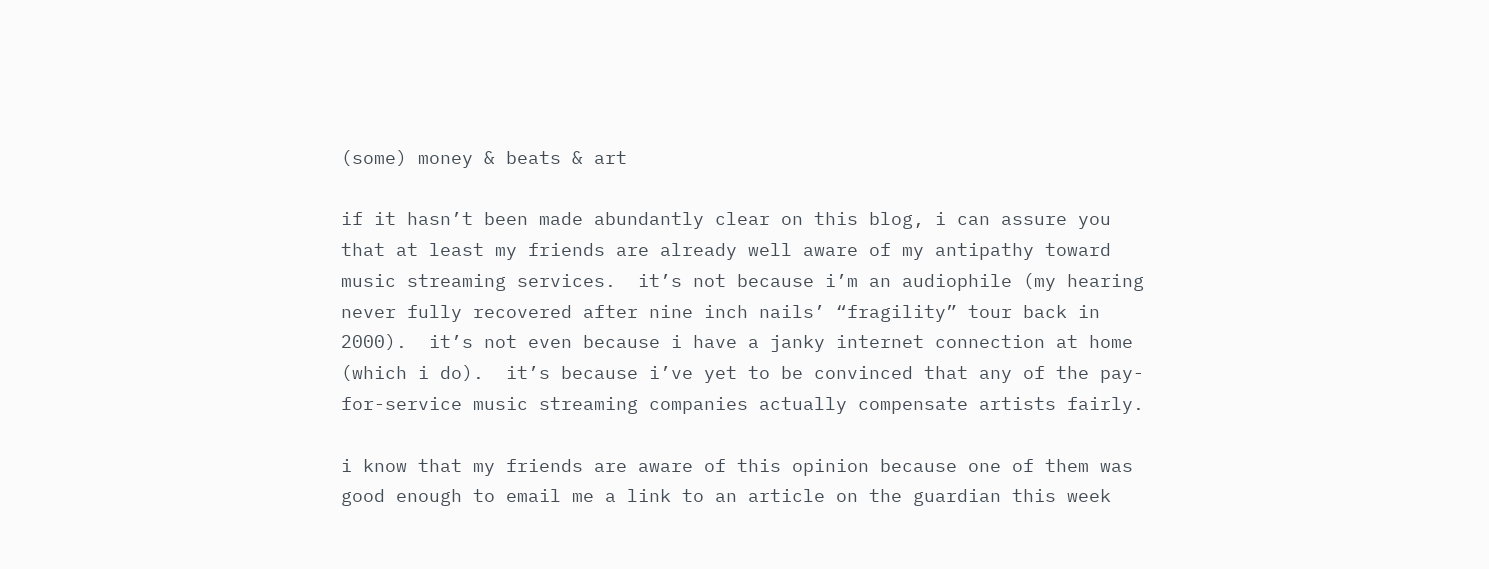(some) money & beats & art

if it hasn’t been made abundantly clear on this blog, i can assure you that at least my friends are already well aware of my antipathy toward music streaming services.  it’s not because i’m an audiophile (my hearing never fully recovered after nine inch nails’ “fragility” tour back in 2000).  it’s not even because i have a janky internet connection at home (which i do).  it’s because i’ve yet to be convinced that any of the pay-for-service music streaming companies actually compensate artists fairly.

i know that my friends are aware of this opinion because one of them was good enough to email me a link to an article on the guardian this week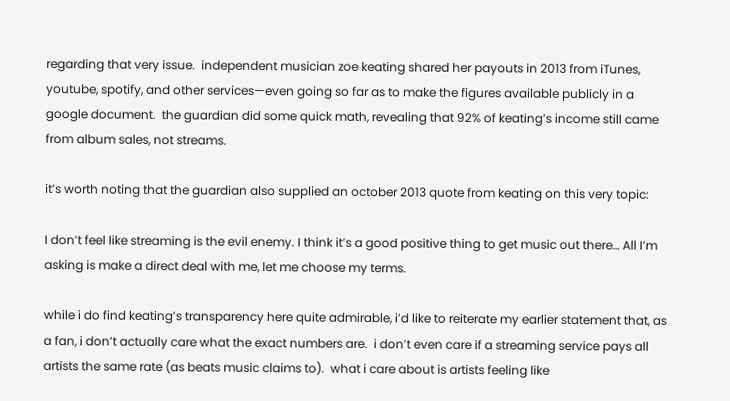regarding that very issue.  independent musician zoe keating shared her payouts in 2013 from iTunes, youtube, spotify, and other services—even going so far as to make the figures available publicly in a google document.  the guardian did some quick math, revealing that 92% of keating’s income still came from album sales, not streams.

it’s worth noting that the guardian also supplied an october 2013 quote from keating on this very topic:

I don’t feel like streaming is the evil enemy. I think it’s a good positive thing to get music out there… All I’m asking is make a direct deal with me, let me choose my terms.

while i do find keating’s transparency here quite admirable, i’d like to reiterate my earlier statement that, as a fan, i don’t actually care what the exact numbers are.  i don’t even care if a streaming service pays all artists the same rate (as beats music claims to).  what i care about is artists feeling like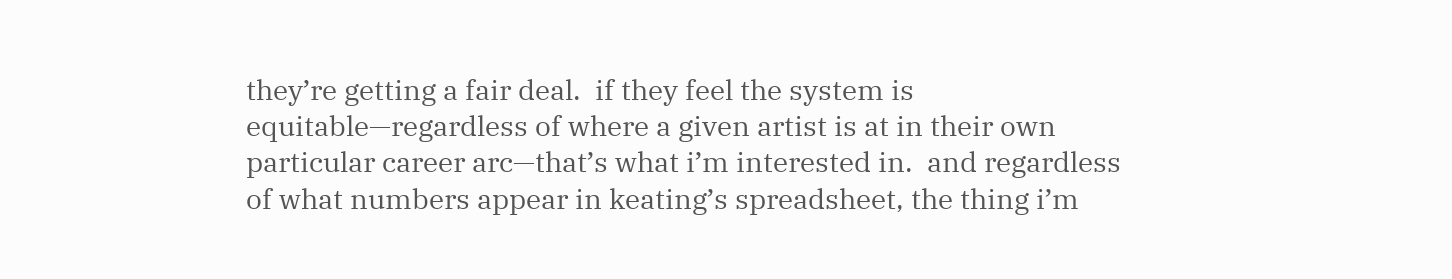they’re getting a fair deal.  if they feel the system is equitable—regardless of where a given artist is at in their own particular career arc—that’s what i’m interested in.  and regardless of what numbers appear in keating’s spreadsheet, the thing i’m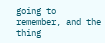going to remember, and the thing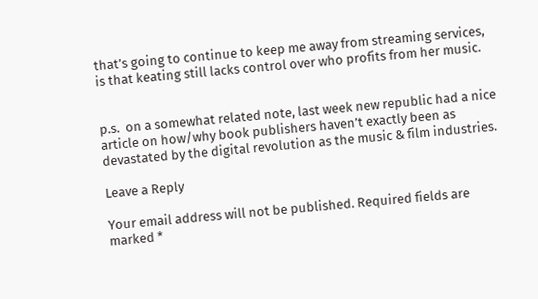that’s going to continue to keep me away from streaming services, is that keating still lacks control over who profits from her music.


p.s.  on a somewhat related note, last week new republic had a nice article on how/why book publishers haven’t exactly been as devastated by the digital revolution as the music & film industries.

Leave a Reply

Your email address will not be published. Required fields are marked *